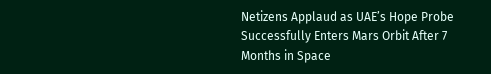Netizens Applaud as UAE’s Hope Probe Successfully Enters Mars Orbit After 7 Months in Space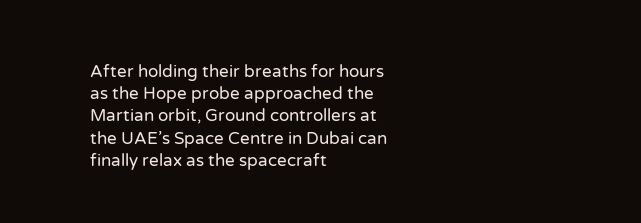After holding their breaths for hours as the Hope probe approached the Martian orbit, Ground controllers at the UAE’s Space Centre in Dubai can finally relax as the spacecraft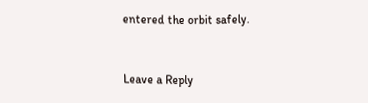entered the orbit safely.


Leave a Reply